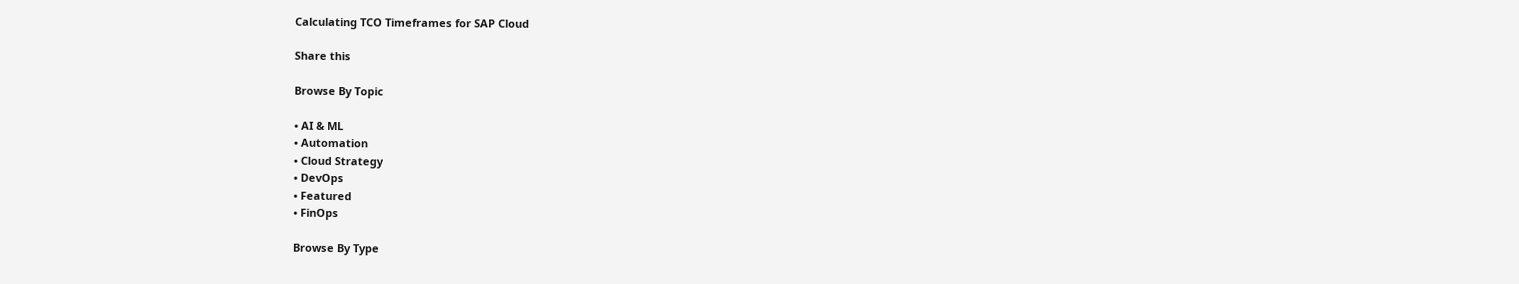Calculating TCO Timeframes for SAP Cloud

Share this

Browse By Topic

• AI & ML
• Automation
• Cloud Strategy
• DevOps
• Featured
• FinOps

Browse By Type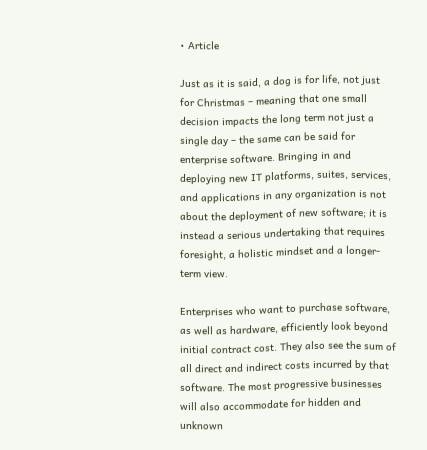• Article

Just as it is said, a dog is for life, not just for Christmas – meaning that one small decision impacts the long term not just a single day – the same can be said for enterprise software. Bringing in and deploying new IT platforms, suites, services, and applications in any organization is not about the deployment of new software; it is instead a serious undertaking that requires foresight, a holistic mindset and a longer-term view.

Enterprises who want to purchase software, as well as hardware, efficiently look beyond initial contract cost. They also see the sum of all direct and indirect costs incurred by that software. The most progressive businesses will also accommodate for hidden and unknown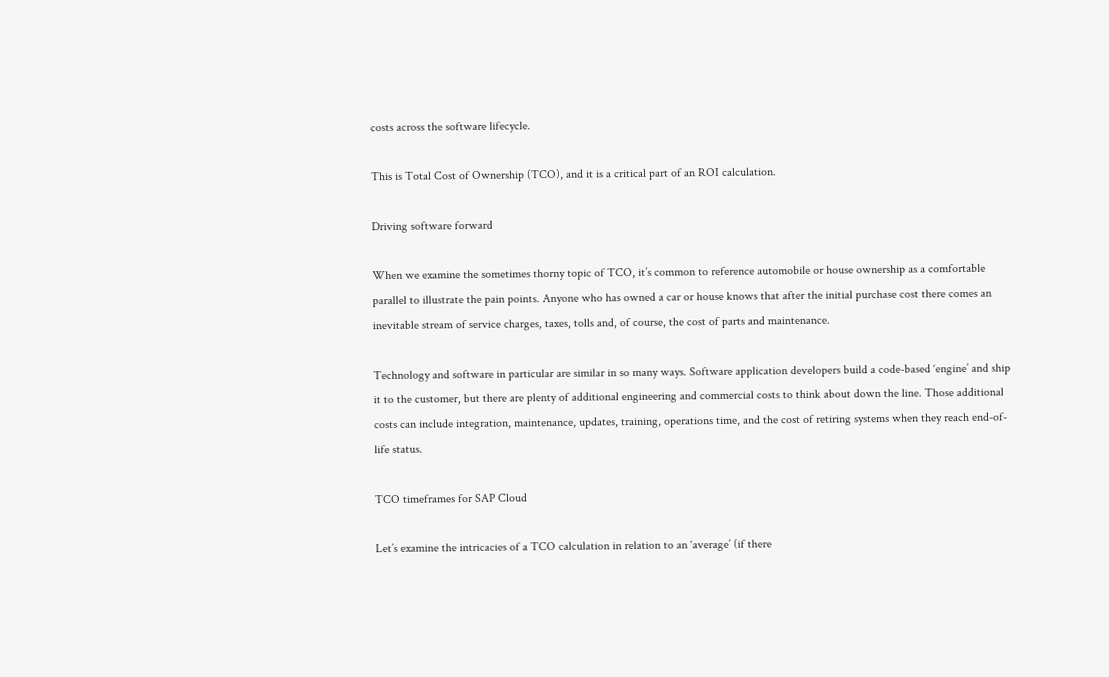costs across the software lifecycle.

This is Total Cost of Ownership (TCO), and it is a critical part of an ROI calculation.

Driving software forward

When we examine the sometimes thorny topic of TCO, it’s common to reference automobile or house ownership as a comfortable parallel to illustrate the pain points. Anyone who has owned a car or house knows that after the initial purchase cost there comes an inevitable stream of service charges, taxes, tolls and, of course, the cost of parts and maintenance.

Technology and software in particular are similar in so many ways. Software application developers build a code-based ‘engine’ and ship it to the customer, but there are plenty of additional engineering and commercial costs to think about down the line. Those additional costs can include integration, maintenance, updates, training, operations time, and the cost of retiring systems when they reach end-of-life status.

TCO timeframes for SAP Cloud

Let’s examine the intricacies of a TCO calculation in relation to an ‘average’ (if there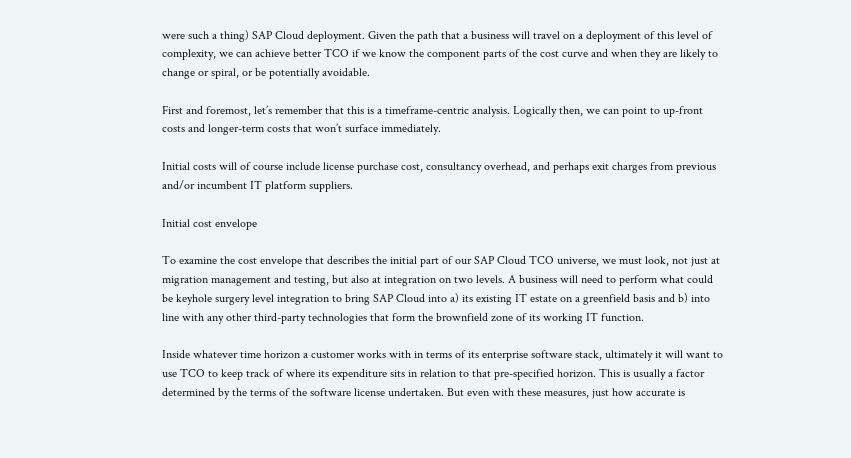were such a thing) SAP Cloud deployment. Given the path that a business will travel on a deployment of this level of complexity, we can achieve better TCO if we know the component parts of the cost curve and when they are likely to change or spiral, or be potentially avoidable.

First and foremost, let’s remember that this is a timeframe-centric analysis. Logically then, we can point to up-front costs and longer-term costs that won’t surface immediately.

Initial costs will of course include license purchase cost, consultancy overhead, and perhaps exit charges from previous and/or incumbent IT platform suppliers.

Initial cost envelope

To examine the cost envelope that describes the initial part of our SAP Cloud TCO universe, we must look, not just at migration management and testing, but also at integration on two levels. A business will need to perform what could be keyhole surgery level integration to bring SAP Cloud into a) its existing IT estate on a greenfield basis and b) into line with any other third-party technologies that form the brownfield zone of its working IT function.

Inside whatever time horizon a customer works with in terms of its enterprise software stack, ultimately it will want to use TCO to keep track of where its expenditure sits in relation to that pre-specified horizon. This is usually a factor determined by the terms of the software license undertaken. But even with these measures, just how accurate is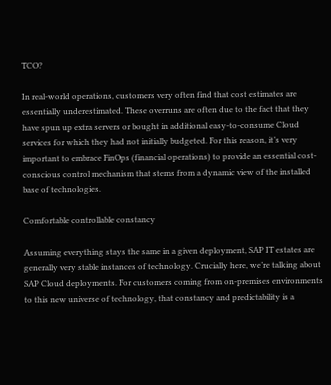TCO?

In real-world operations, customers very often find that cost estimates are essentially underestimated. These overruns are often due to the fact that they have spun up extra servers or bought in additional easy-to-consume Cloud services for which they had not initially budgeted. For this reason, it’s very important to embrace FinOps (financial operations) to provide an essential cost-conscious control mechanism that stems from a dynamic view of the installed base of technologies.

Comfortable controllable constancy

Assuming everything stays the same in a given deployment, SAP IT estates are generally very stable instances of technology. Crucially here, we’re talking about SAP Cloud deployments. For customers coming from on-premises environments to this new universe of technology, that constancy and predictability is a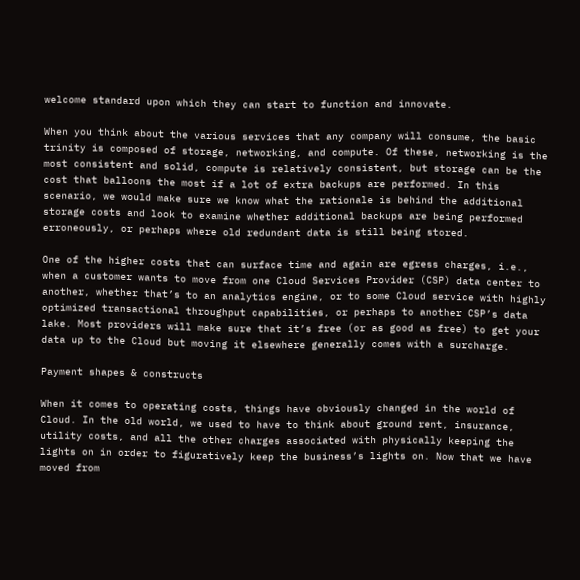welcome standard upon which they can start to function and innovate.

When you think about the various services that any company will consume, the basic trinity is composed of storage, networking, and compute. Of these, networking is the most consistent and solid, compute is relatively consistent, but storage can be the cost that balloons the most if a lot of extra backups are performed. In this scenario, we would make sure we know what the rationale is behind the additional storage costs and look to examine whether additional backups are being performed erroneously, or perhaps where old redundant data is still being stored.

One of the higher costs that can surface time and again are egress charges, i.e., when a customer wants to move from one Cloud Services Provider (CSP) data center to another, whether that’s to an analytics engine, or to some Cloud service with highly optimized transactional throughput capabilities, or perhaps to another CSP’s data lake. Most providers will make sure that it’s free (or as good as free) to get your data up to the Cloud but moving it elsewhere generally comes with a surcharge.

Payment shapes & constructs

When it comes to operating costs, things have obviously changed in the world of Cloud. In the old world, we used to have to think about ground rent, insurance, utility costs, and all the other charges associated with physically keeping the lights on in order to figuratively keep the business’s lights on. Now that we have moved from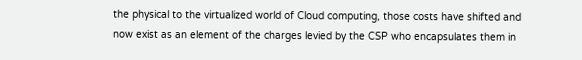the physical to the virtualized world of Cloud computing, those costs have shifted and now exist as an element of the charges levied by the CSP who encapsulates them in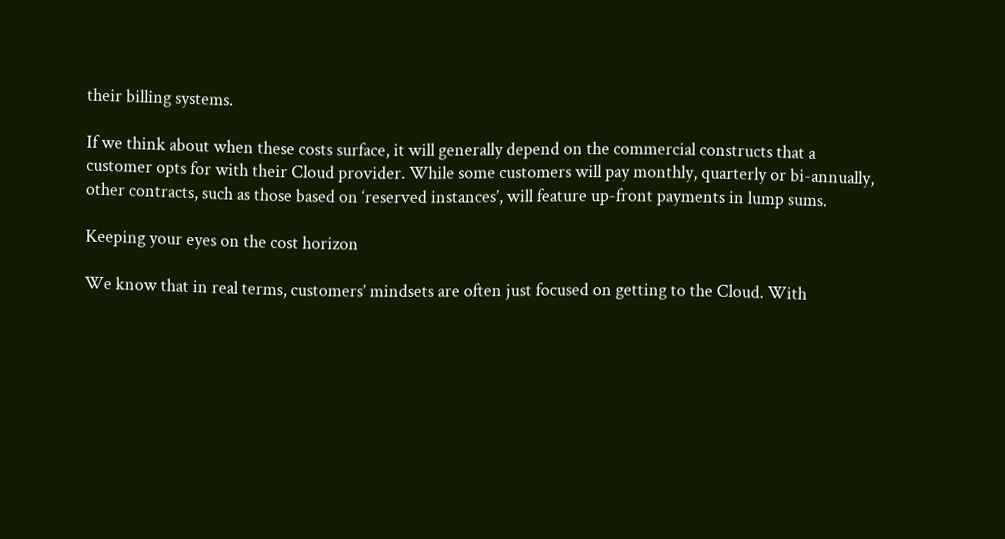their billing systems.

If we think about when these costs surface, it will generally depend on the commercial constructs that a customer opts for with their Cloud provider. While some customers will pay monthly, quarterly or bi-annually, other contracts, such as those based on ‘reserved instances’, will feature up-front payments in lump sums.

Keeping your eyes on the cost horizon

We know that in real terms, customers’ mindsets are often just focused on getting to the Cloud. With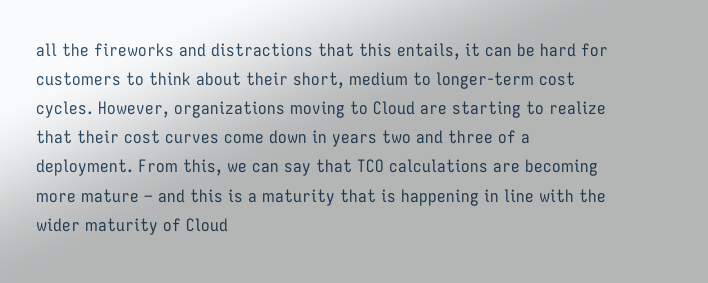all the fireworks and distractions that this entails, it can be hard for customers to think about their short, medium to longer-term cost cycles. However, organizations moving to Cloud are starting to realize that their cost curves come down in years two and three of a deployment. From this, we can say that TCO calculations are becoming more mature – and this is a maturity that is happening in line with the wider maturity of Cloud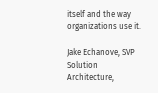itself and the way organizations use it.

Jake Echanove, SVP Solution Architecture,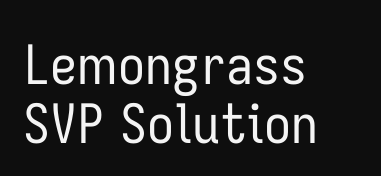Lemongrass
SVP Solution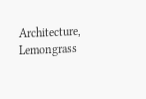Architecture, Lemongrass